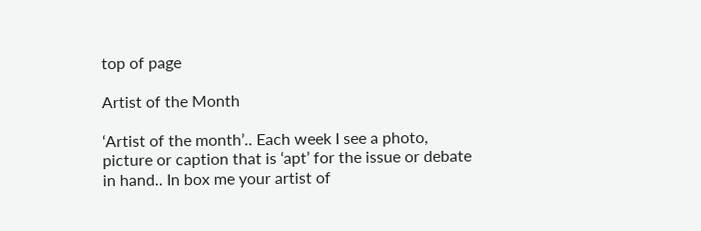top of page

Artist of the Month

‘Artist of the month’.. Each week I see a photo, picture or caption that is ‘apt’ for the issue or debate in hand.. In box me your artist of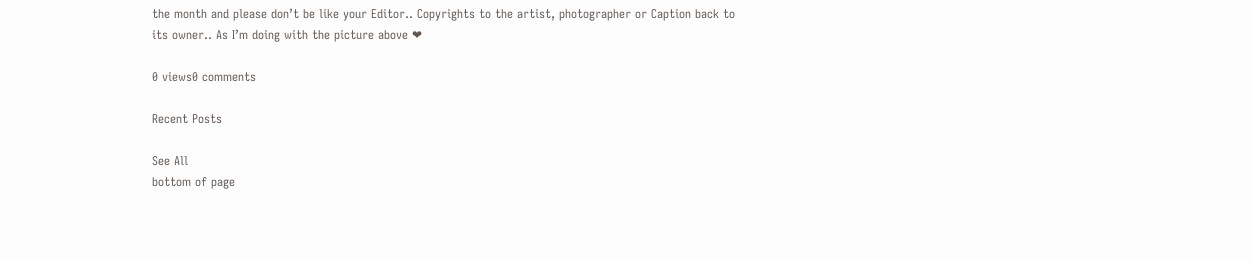the month and please don’t be like your Editor.. Copyrights to the artist, photographer or Caption back to its owner.. As I’m doing with the picture above ❤

0 views0 comments

Recent Posts

See All
bottom of page